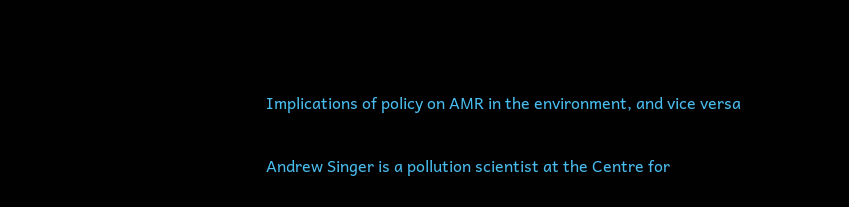Implications of policy on AMR in the environment, and vice versa

Andrew Singer is a pollution scientist at the Centre for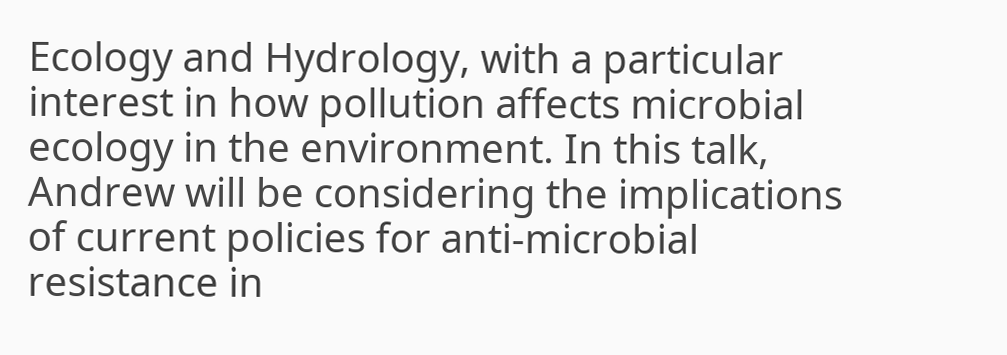Ecology and Hydrology, with a particular interest in how pollution affects microbial ecology in the environment. In this talk, Andrew will be considering the implications of current policies for anti-microbial resistance in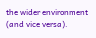the wider environment (and vice versa).